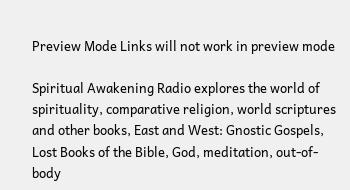Preview Mode Links will not work in preview mode

Spiritual Awakening Radio explores the world of spirituality, comparative religion, world scriptures and other books, East and West: Gnostic Gospels, Lost Books of the Bible, God, meditation, out-of-body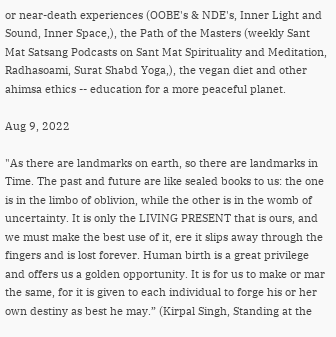or near-death experiences (OOBE's & NDE's, Inner Light and Sound, Inner Space,), the Path of the Masters (weekly Sant Mat Satsang Podcasts on Sant Mat Spirituality and Meditation, Radhasoami, Surat Shabd Yoga,), the vegan diet and other ahimsa ethics -- education for a more peaceful planet.

Aug 9, 2022

"As there are landmarks on earth, so there are landmarks in Time. The past and future are like sealed books to us: the one is in the limbo of oblivion, while the other is in the womb of uncertainty. It is only the LIVING PRESENT that is ours, and we must make the best use of it, ere it slips away through the fingers and is lost forever. Human birth is a great privilege and offers us a golden opportunity. It is for us to make or mar the same, for it is given to each individual to forge his or her own destiny as best he may.” (Kirpal Singh, Standing at the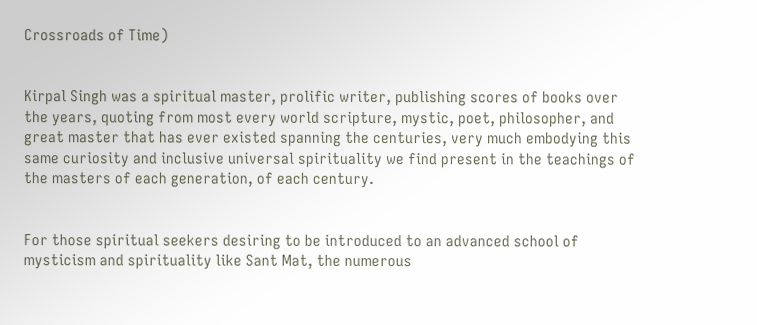Crossroads of Time)


Kirpal Singh was a spiritual master, prolific writer, publishing scores of books over the years, quoting from most every world scripture, mystic, poet, philosopher, and great master that has ever existed spanning the centuries, very much embodying this same curiosity and inclusive universal spirituality we find present in the teachings of the masters of each generation, of each century.


For those spiritual seekers desiring to be introduced to an advanced school of mysticism and spirituality like Sant Mat, the numerous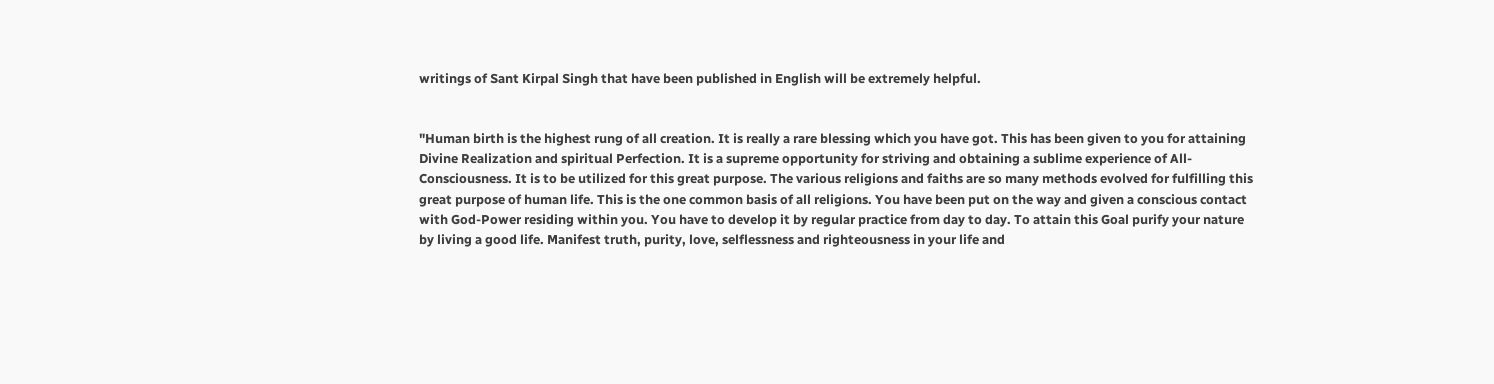writings of Sant Kirpal Singh that have been published in English will be extremely helpful.


"Human birth is the highest rung of all creation. It is really a rare blessing which you have got. This has been given to you for attaining Divine Realization and spiritual Perfection. It is a supreme opportunity for striving and obtaining a sublime experience of All-Consciousness. It is to be utilized for this great purpose. The various religions and faiths are so many methods evolved for fulfilling this great purpose of human life. This is the one common basis of all religions. You have been put on the way and given a conscious contact with God-Power residing within you. You have to develop it by regular practice from day to day. To attain this Goal purify your nature by living a good life. Manifest truth, purity, love, selflessness and righteousness in your life and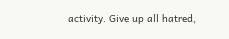activity. Give up all hatred,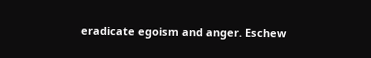eradicate egoism and anger. Eschew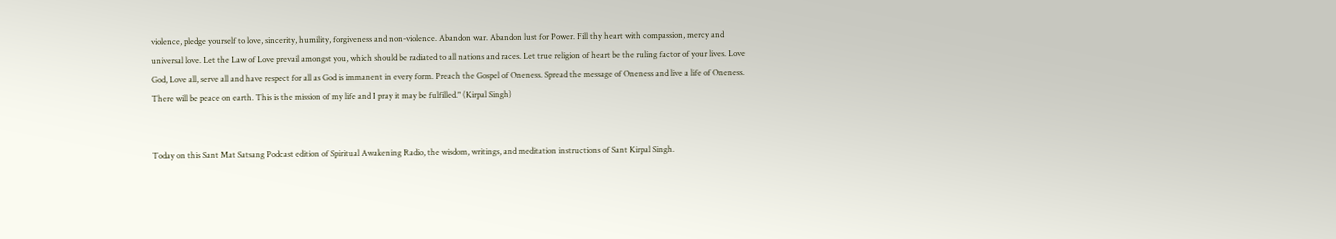violence, pledge yourself to love, sincerity, humility, forgiveness and non-violence. Abandon war. Abandon lust for Power. Fill thy heart with compassion, mercy and universal love. Let the Law of Love prevail amongst you, which should be radiated to all nations and races. Let true religion of heart be the ruling factor of your lives. Love God, Love all, serve all and have respect for all as God is immanent in every form. Preach the Gospel of Oneness. Spread the message of Oneness and live a life of Oneness. There will be peace on earth. This is the mission of my life and I pray it may be fulfilled." (Kirpal Singh)


Today on this Sant Mat Satsang Podcast edition of Spiritual Awakening Radio, the wisdom, writings, and meditation instructions of Sant Kirpal Singh.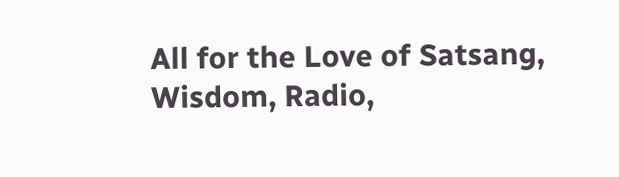All for the Love of Satsang, Wisdom, Radio,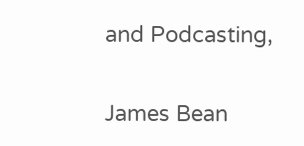and Podcasting,

James Bean